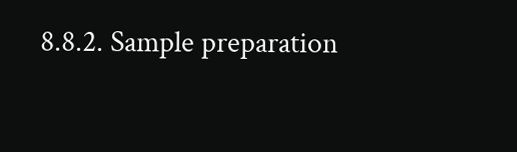8.8.2. Sample preparation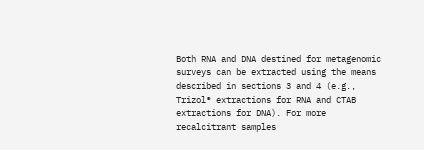Both RNA and DNA destined for metagenomic surveys can be extracted using the means described in sections 3 and 4 (e.g., Trizol® extractions for RNA and CTAB extractions for DNA). For more recalcitrant samples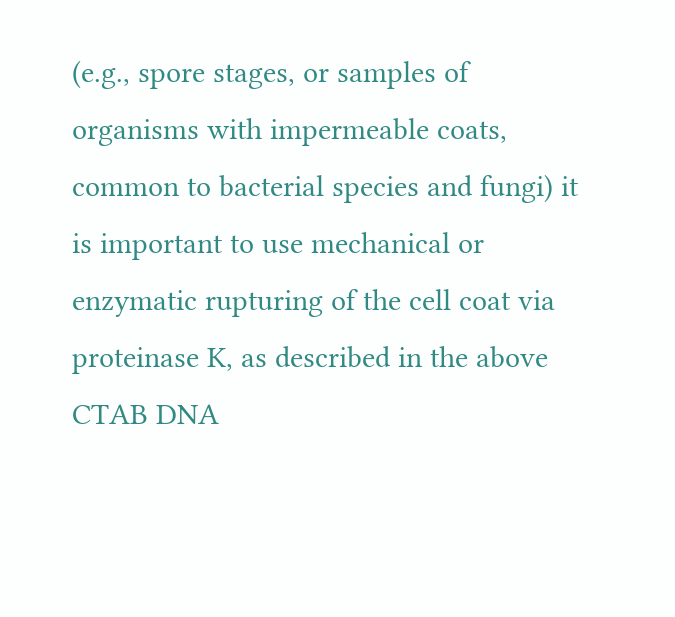(e.g., spore stages, or samples of organisms with impermeable coats, common to bacterial species and fungi) it is important to use mechanical or enzymatic rupturing of the cell coat via proteinase K, as described in the above CTAB DNA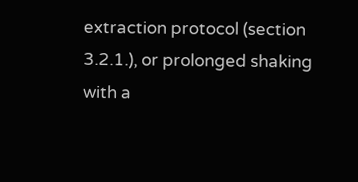extraction protocol (section 3.2.1.), or prolonged shaking with a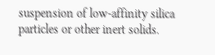suspension of low-affinity silica particles or other inert solids.